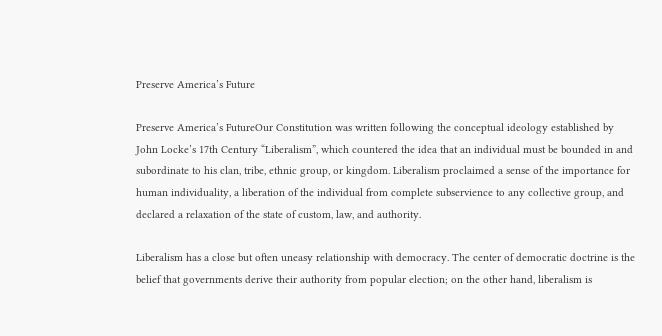Preserve America’s Future

Preserve America’s FutureOur Constitution was written following the conceptual ideology established by John Locke’s 17th Century “Liberalism”, which countered the idea that an individual must be bounded in and subordinate to his clan, tribe, ethnic group, or kingdom. Liberalism proclaimed a sense of the importance for human individuality, a liberation of the individual from complete subservience to any collective group, and declared a relaxation of the state of custom, law, and authority.

Liberalism has a close but often uneasy relationship with democracy. The center of democratic doctrine is the belief that governments derive their authority from popular election; on the other hand, liberalism is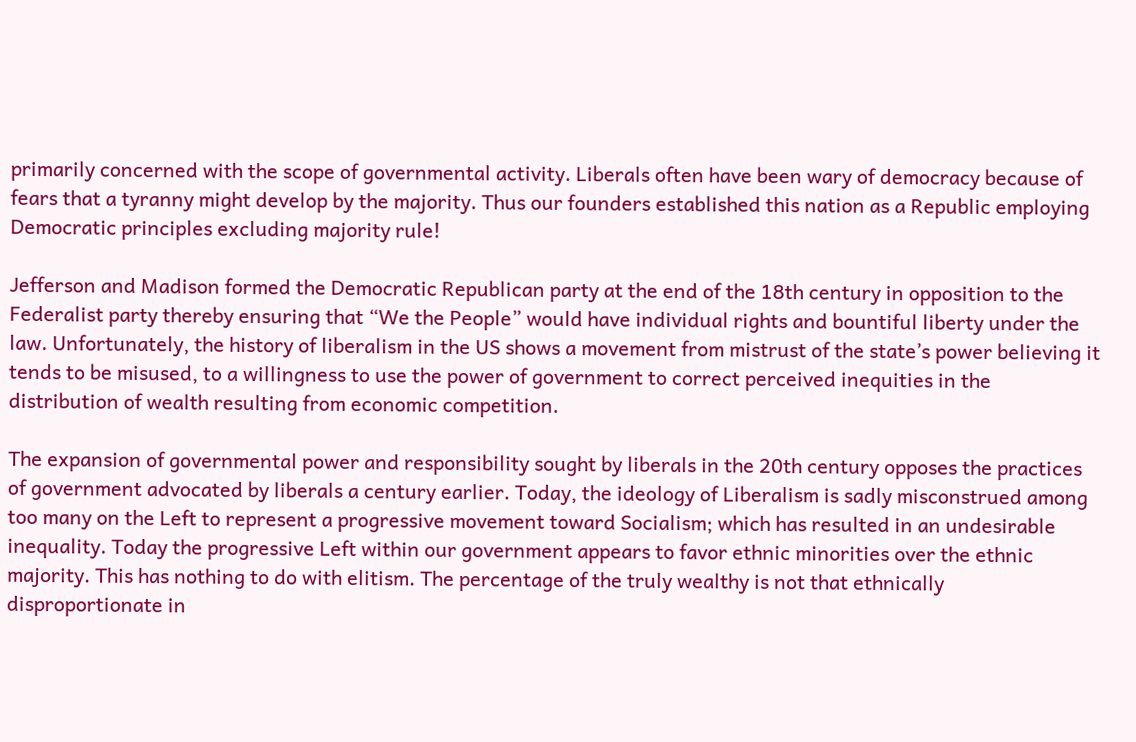primarily concerned with the scope of governmental activity. Liberals often have been wary of democracy because of fears that a tyranny might develop by the majority. Thus our founders established this nation as a Republic employing Democratic principles excluding majority rule!

Jefferson and Madison formed the Democratic Republican party at the end of the 18th century in opposition to the Federalist party thereby ensuring that “We the People” would have individual rights and bountiful liberty under the law. Unfortunately, the history of liberalism in the US shows a movement from mistrust of the state’s power believing it tends to be misused, to a willingness to use the power of government to correct perceived inequities in the distribution of wealth resulting from economic competition.

The expansion of governmental power and responsibility sought by liberals in the 20th century opposes the practices of government advocated by liberals a century earlier. Today, the ideology of Liberalism is sadly misconstrued among too many on the Left to represent a progressive movement toward Socialism; which has resulted in an undesirable inequality. Today the progressive Left within our government appears to favor ethnic minorities over the ethnic majority. This has nothing to do with elitism. The percentage of the truly wealthy is not that ethnically disproportionate in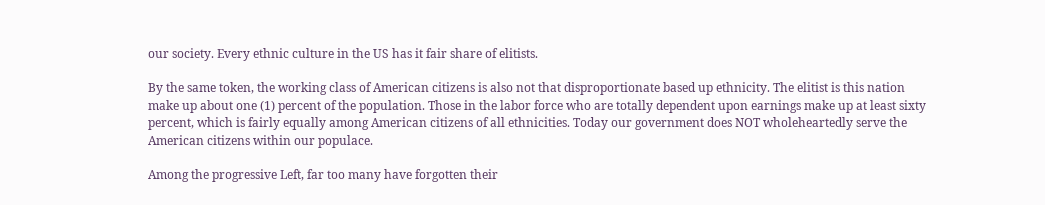our society. Every ethnic culture in the US has it fair share of elitists.

By the same token, the working class of American citizens is also not that disproportionate based up ethnicity. The elitist is this nation make up about one (1) percent of the population. Those in the labor force who are totally dependent upon earnings make up at least sixty percent, which is fairly equally among American citizens of all ethnicities. Today our government does NOT wholeheartedly serve the American citizens within our populace.

Among the progressive Left, far too many have forgotten their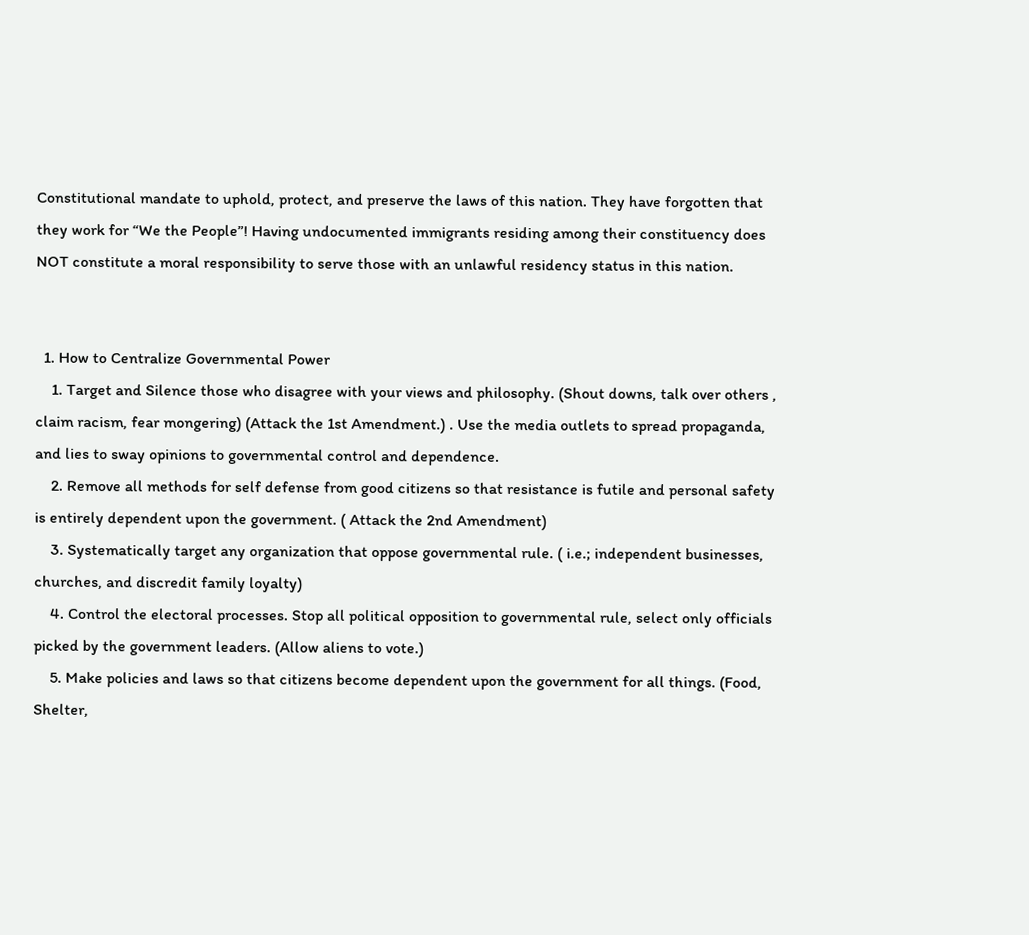Constitutional mandate to uphold, protect, and preserve the laws of this nation. They have forgotten that they work for “We the People”! Having undocumented immigrants residing among their constituency does NOT constitute a moral responsibility to serve those with an unlawful residency status in this nation.


  1. How to Centralize Governmental Power
    1. Target and Silence those who disagree with your views and philosophy. (Shout downs, talk over others , claim racism, fear mongering) (Attack the 1st Amendment.) . Use the media outlets to spread propaganda, and lies to sway opinions to governmental control and dependence.
    2. Remove all methods for self defense from good citizens so that resistance is futile and personal safety is entirely dependent upon the government. ( Attack the 2nd Amendment)
    3. Systematically target any organization that oppose governmental rule. ( i.e.; independent businesses, churches, and discredit family loyalty)
    4. Control the electoral processes. Stop all political opposition to governmental rule, select only officials picked by the government leaders. (Allow aliens to vote.)
    5. Make policies and laws so that citizens become dependent upon the government for all things. (Food, Shelter,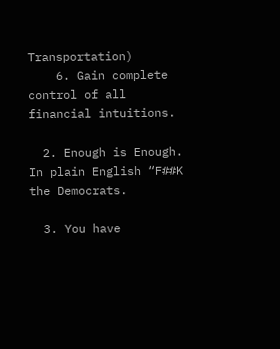Transportation)
    6. Gain complete control of all financial intuitions.

  2. Enough is Enough. In plain English “F##K the Democrats.

  3. You have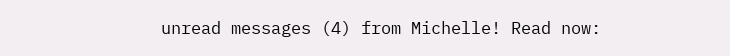unread messages (4) from Michelle! Read now: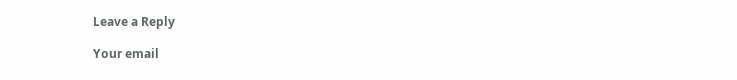Leave a Reply

Your email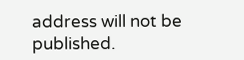address will not be published.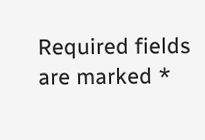Required fields are marked *